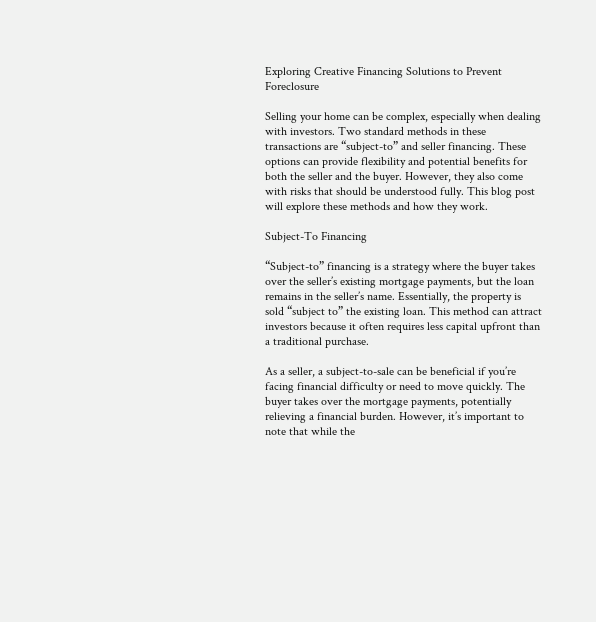Exploring Creative Financing Solutions to Prevent Foreclosure

Selling your home can be complex, especially when dealing with investors. Two standard methods in these transactions are “subject-to” and seller financing. These options can provide flexibility and potential benefits for both the seller and the buyer. However, they also come with risks that should be understood fully. This blog post will explore these methods and how they work.

Subject-To Financing

“Subject-to” financing is a strategy where the buyer takes over the seller’s existing mortgage payments, but the loan remains in the seller’s name. Essentially, the property is sold “subject to” the existing loan. This method can attract investors because it often requires less capital upfront than a traditional purchase.

As a seller, a subject-to-sale can be beneficial if you’re facing financial difficulty or need to move quickly. The buyer takes over the mortgage payments, potentially relieving a financial burden. However, it’s important to note that while the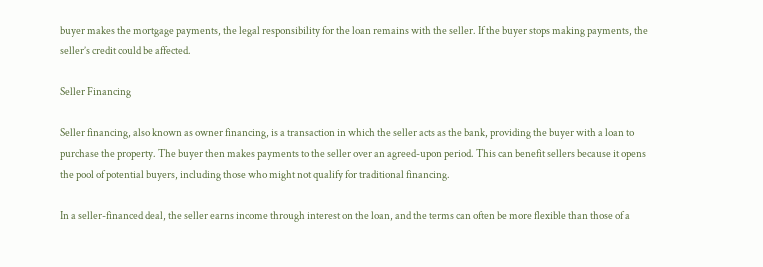buyer makes the mortgage payments, the legal responsibility for the loan remains with the seller. If the buyer stops making payments, the seller’s credit could be affected.

Seller Financing

Seller financing, also known as owner financing, is a transaction in which the seller acts as the bank, providing the buyer with a loan to purchase the property. The buyer then makes payments to the seller over an agreed-upon period. This can benefit sellers because it opens the pool of potential buyers, including those who might not qualify for traditional financing.

In a seller-financed deal, the seller earns income through interest on the loan, and the terms can often be more flexible than those of a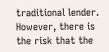traditional lender. However, there is the risk that the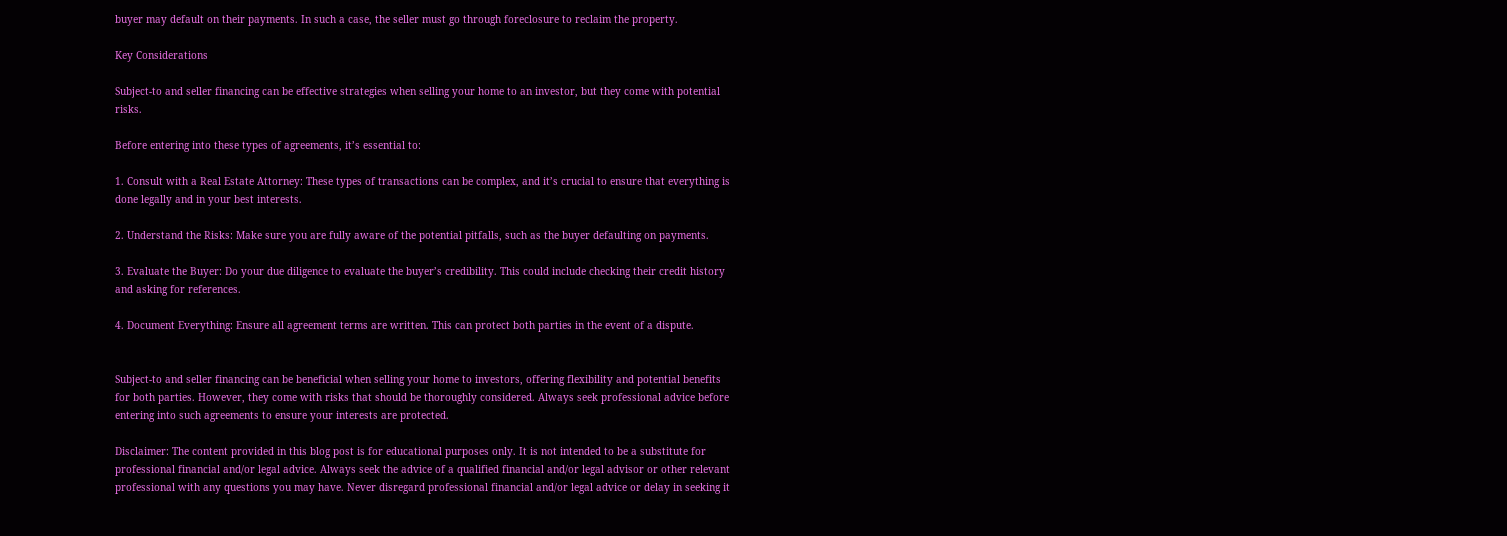buyer may default on their payments. In such a case, the seller must go through foreclosure to reclaim the property.

Key Considerations

Subject-to and seller financing can be effective strategies when selling your home to an investor, but they come with potential risks.

Before entering into these types of agreements, it’s essential to:

1. Consult with a Real Estate Attorney: These types of transactions can be complex, and it’s crucial to ensure that everything is done legally and in your best interests.

2. Understand the Risks: Make sure you are fully aware of the potential pitfalls, such as the buyer defaulting on payments.

3. Evaluate the Buyer: Do your due diligence to evaluate the buyer’s credibility. This could include checking their credit history and asking for references.

4. Document Everything: Ensure all agreement terms are written. This can protect both parties in the event of a dispute.


Subject-to and seller financing can be beneficial when selling your home to investors, offering flexibility and potential benefits for both parties. However, they come with risks that should be thoroughly considered. Always seek professional advice before entering into such agreements to ensure your interests are protected.

Disclaimer: The content provided in this blog post is for educational purposes only. It is not intended to be a substitute for professional financial and/or legal advice. Always seek the advice of a qualified financial and/or legal advisor or other relevant professional with any questions you may have. Never disregard professional financial and/or legal advice or delay in seeking it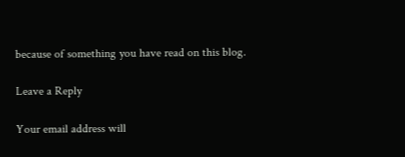because of something you have read on this blog.

Leave a Reply

Your email address will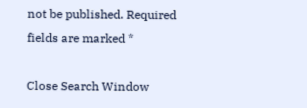not be published. Required fields are marked *

Close Search Window